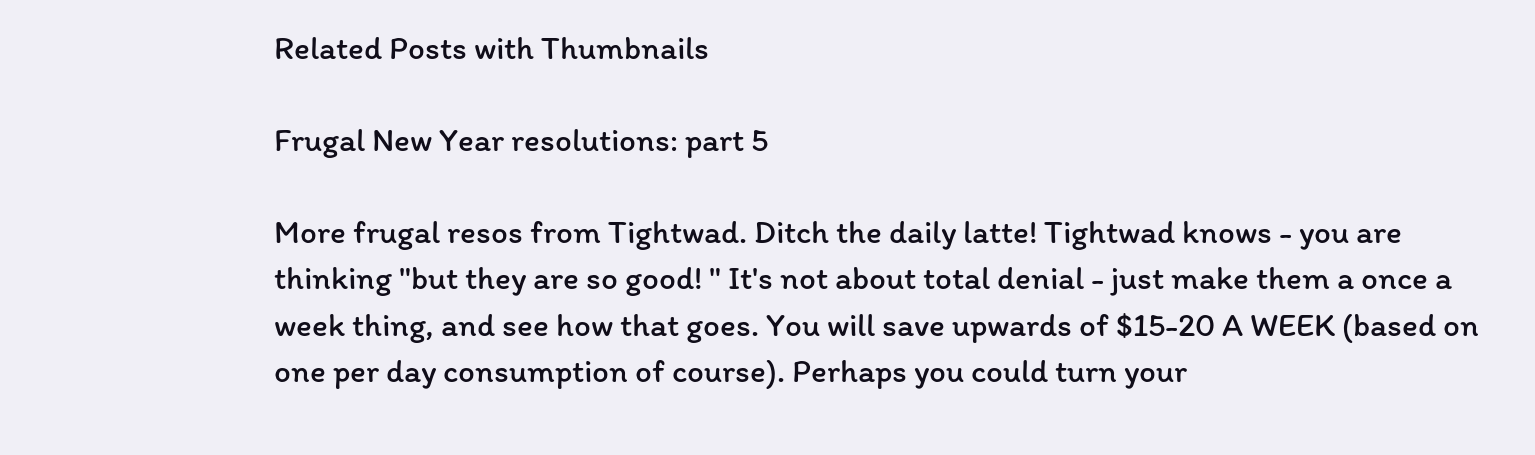Related Posts with Thumbnails

Frugal New Year resolutions: part 5

More frugal resos from Tightwad. Ditch the daily latte! Tightwad knows - you are thinking "but they are so good! " It's not about total denial - just make them a once a week thing, and see how that goes. You will save upwards of $15-20 A WEEK (based on one per day consumption of course). Perhaps you could turn your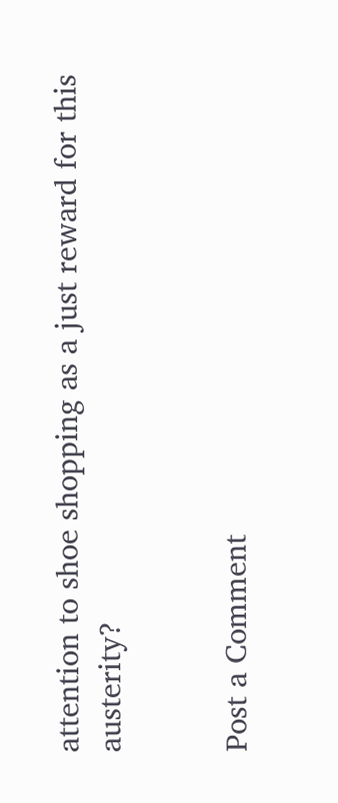attention to shoe shopping as a just reward for this austerity?


Post a Comment